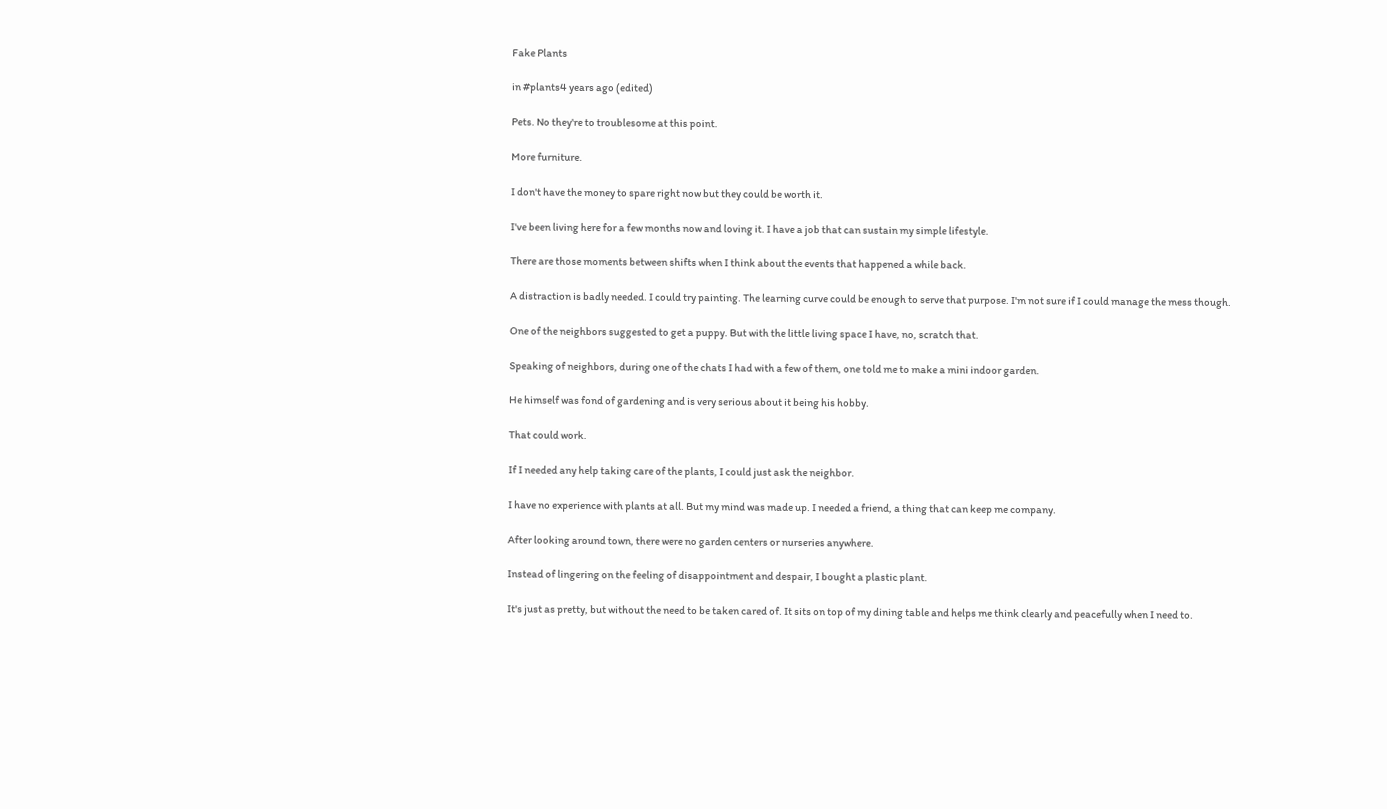Fake Plants

in #plants4 years ago (edited)

Pets. No they're to troublesome at this point.

More furniture.

I don't have the money to spare right now but they could be worth it.

I've been living here for a few months now and loving it. I have a job that can sustain my simple lifestyle.

There are those moments between shifts when I think about the events that happened a while back.

A distraction is badly needed. I could try painting. The learning curve could be enough to serve that purpose. I'm not sure if I could manage the mess though.

One of the neighbors suggested to get a puppy. But with the little living space I have, no, scratch that.

Speaking of neighbors, during one of the chats I had with a few of them, one told me to make a mini indoor garden.

He himself was fond of gardening and is very serious about it being his hobby.

That could work.

If I needed any help taking care of the plants, I could just ask the neighbor.

I have no experience with plants at all. But my mind was made up. I needed a friend, a thing that can keep me company.

After looking around town, there were no garden centers or nurseries anywhere.

Instead of lingering on the feeling of disappointment and despair, I bought a plastic plant.

It's just as pretty, but without the need to be taken cared of. It sits on top of my dining table and helps me think clearly and peacefully when I need to.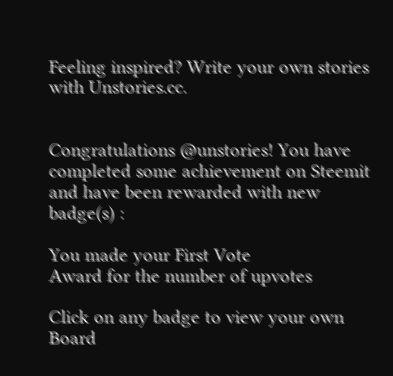Feeling inspired? Write your own stories with Unstories.cc.


Congratulations @unstories! You have completed some achievement on Steemit and have been rewarded with new badge(s) :

You made your First Vote
Award for the number of upvotes

Click on any badge to view your own Board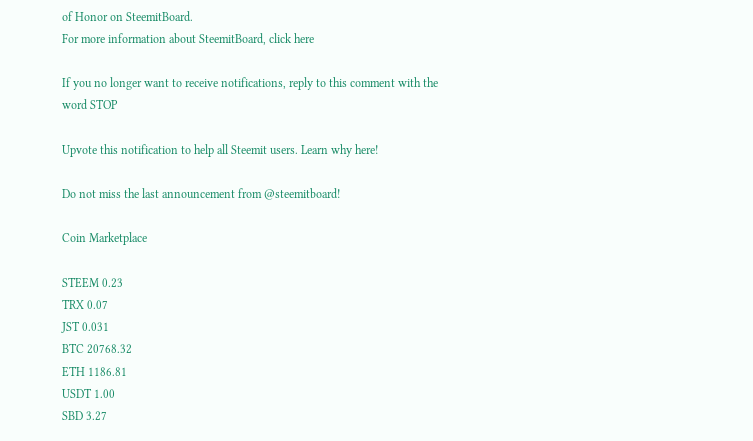of Honor on SteemitBoard.
For more information about SteemitBoard, click here

If you no longer want to receive notifications, reply to this comment with the word STOP

Upvote this notification to help all Steemit users. Learn why here!

Do not miss the last announcement from @steemitboard!

Coin Marketplace

STEEM 0.23
TRX 0.07
JST 0.031
BTC 20768.32
ETH 1186.81
USDT 1.00
SBD 3.27